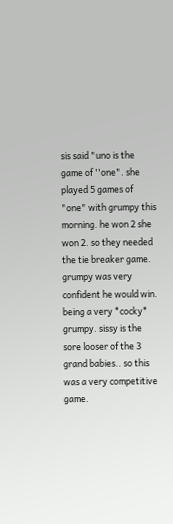sis said "uno is the game of ''one". she played 5 games of "one" with grumpy this morning. he won 2 she won 2. so they needed the tie breaker game. grumpy was very confident he would win. being a very *cocky* grumpy. sissy is the sore looser of the 3 grand babies.. so this was a very competitive game.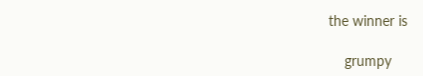the winner is

    grumpy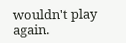wouldn't play again.